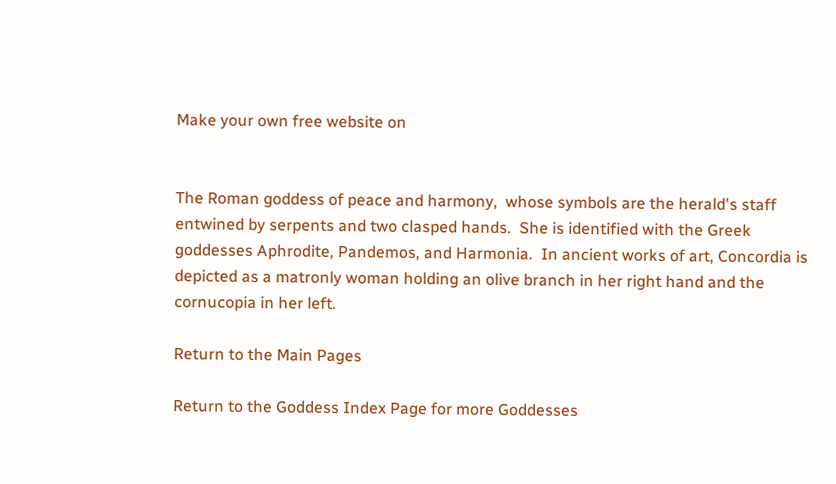Make your own free website on


The Roman goddess of peace and harmony,  whose symbols are the herald's staff entwined by serpents and two clasped hands.  She is identified with the Greek goddesses Aphrodite, Pandemos, and Harmonia.  In ancient works of art, Concordia is depicted as a matronly woman holding an olive branch in her right hand and the cornucopia in her left.

Return to the Main Pages

Return to the Goddess Index Page for more Goddesses